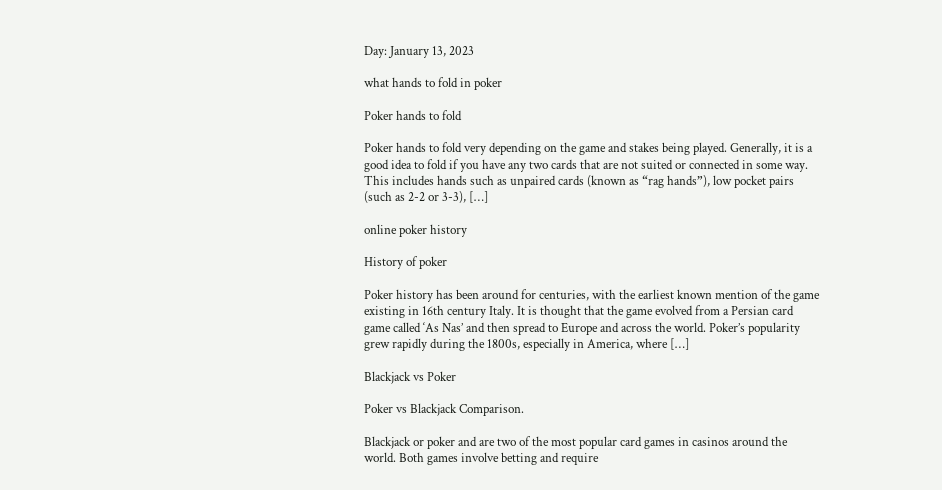Day: January 13, 2023

what hands to fold in poker

Poker hands to fold

Poker hands to fold very depending on the game and stakes being played. Generally, it is a good idea to fold if you have any two cards that are not suited or connected in some way. This includes hands such as unpaired cards (known as “rag hands”), low pocket pairs (such as 2-2 or 3-3), […]

online poker history

History of poker

Poker history has been around for centuries, with the earliest known mention of the game existing in 16th century Italy. It is thought that the game evolved from a Persian card game called ‘As Nas’ and then spread to Europe and across the world. Poker’s popularity grew rapidly during the 1800s, especially in America, where […]

Blackjack vs Poker

Poker vs Blackjack Comparison.

Blackjack or poker and are two of the most popular card games in casinos around the world. Both games involve betting and require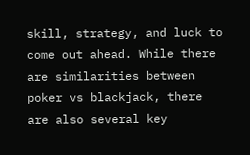skill, strategy, and luck to come out ahead. While there are similarities between poker vs blackjack, there are also several key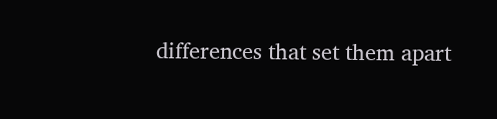differences that set them apart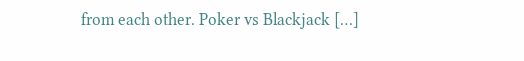from each other. Poker vs Blackjack […]